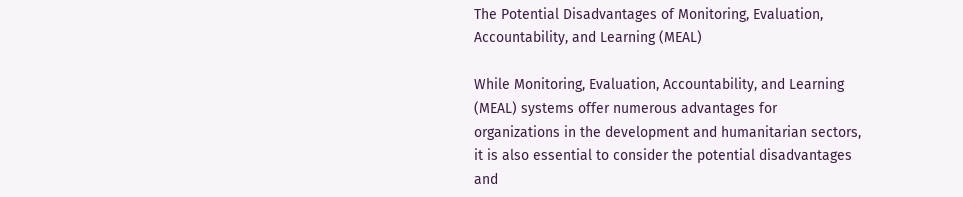The Potential Disadvantages of Monitoring, Evaluation, Accountability, and Learning (MEAL)

While Monitoring, Evaluation, Accountability, and Learning (MEAL) systems offer numerous advantages for organizations in the development and humanitarian sectors, it is also essential to consider the potential disadvantages and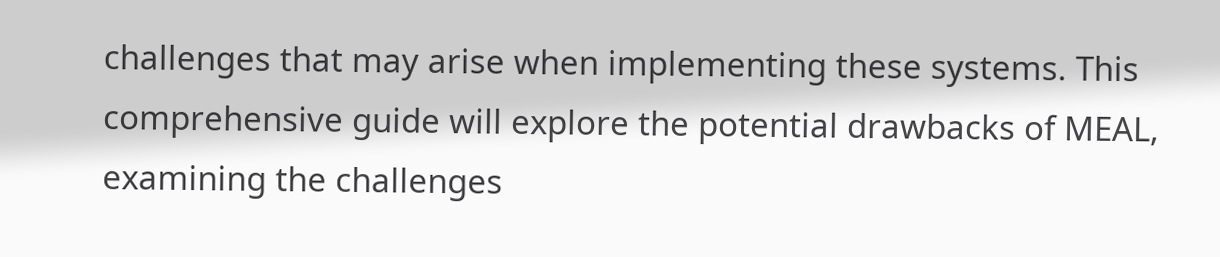challenges that may arise when implementing these systems. This comprehensive guide will explore the potential drawbacks of MEAL, examining the challenges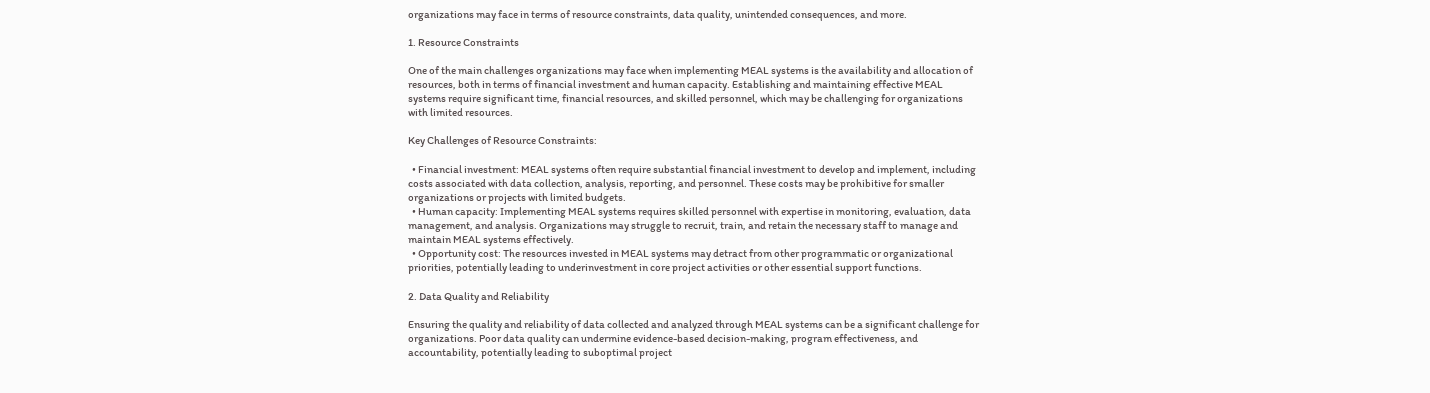organizations may face in terms of resource constraints, data quality, unintended consequences, and more.

1. Resource Constraints

One of the main challenges organizations may face when implementing MEAL systems is the availability and allocation of resources, both in terms of financial investment and human capacity. Establishing and maintaining effective MEAL systems require significant time, financial resources, and skilled personnel, which may be challenging for organizations with limited resources.

Key Challenges of Resource Constraints:

  • Financial investment: MEAL systems often require substantial financial investment to develop and implement, including costs associated with data collection, analysis, reporting, and personnel. These costs may be prohibitive for smaller organizations or projects with limited budgets.
  • Human capacity: Implementing MEAL systems requires skilled personnel with expertise in monitoring, evaluation, data management, and analysis. Organizations may struggle to recruit, train, and retain the necessary staff to manage and maintain MEAL systems effectively.
  • Opportunity cost: The resources invested in MEAL systems may detract from other programmatic or organizational priorities, potentially leading to underinvestment in core project activities or other essential support functions.

2. Data Quality and Reliability

Ensuring the quality and reliability of data collected and analyzed through MEAL systems can be a significant challenge for organizations. Poor data quality can undermine evidence-based decision-making, program effectiveness, and accountability, potentially leading to suboptimal project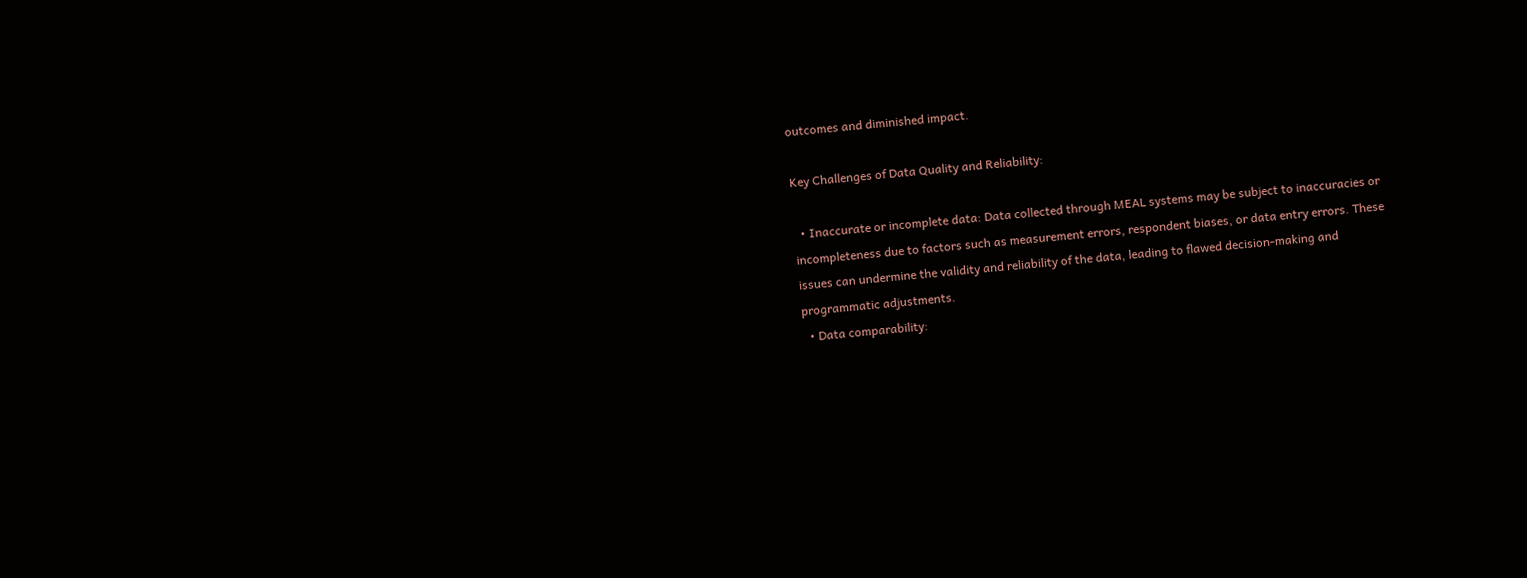outcomes and diminished impact.

Key Challenges of Data Quality and Reliability:

  • Inaccurate or incomplete data: Data collected through MEAL systems may be subject to inaccuracies or incompleteness due to factors such as measurement errors, respondent biases, or data entry errors. These issues can undermine the validity and reliability of the data, leading to flawed decision-making and programmatic adjustments.
  • Data comparability: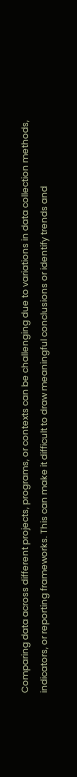Comparing data across different projects, programs, or contexts can be challenging due to variations in data collection methods, indicators, or reporting frameworks. This can make it difficult to draw meaningful conclusions or identify trends and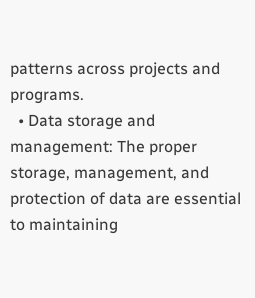patterns across projects and programs.
  • Data storage and management: The proper storage, management, and protection of data are essential to maintaining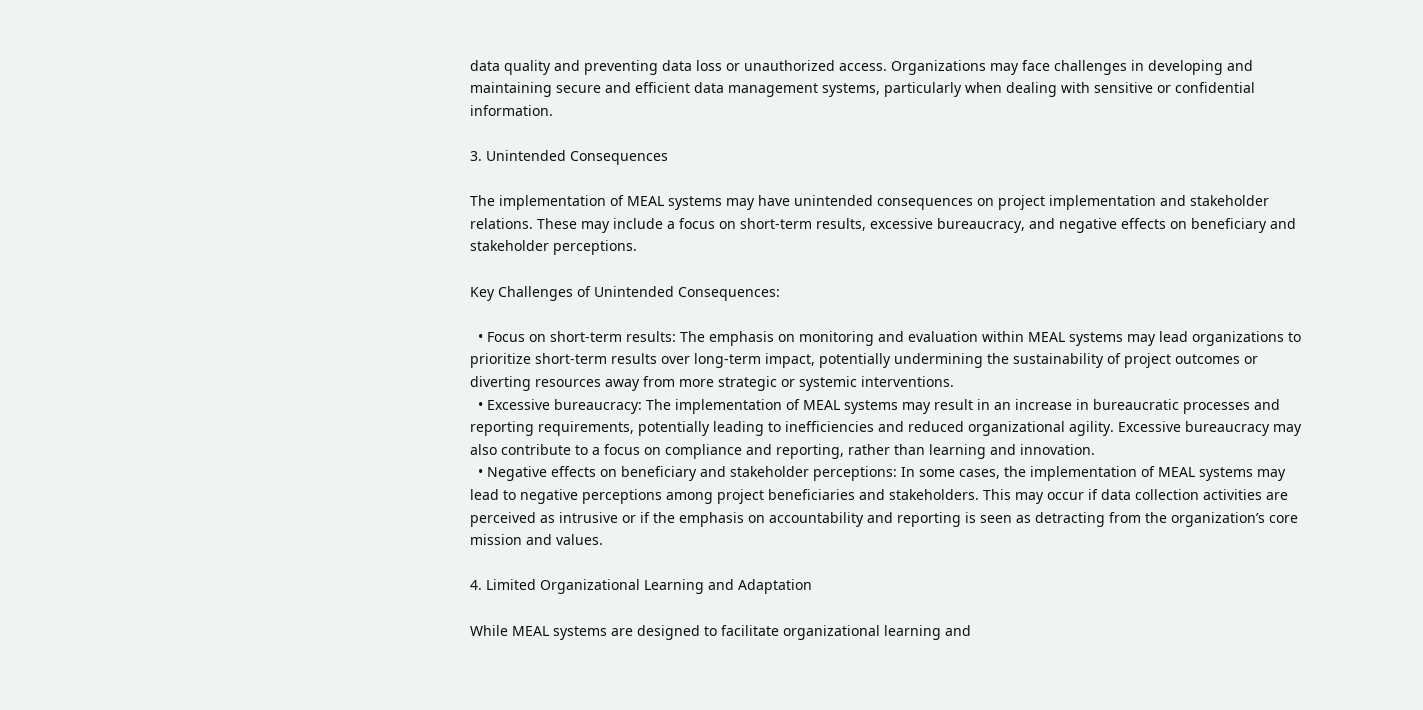data quality and preventing data loss or unauthorized access. Organizations may face challenges in developing and maintaining secure and efficient data management systems, particularly when dealing with sensitive or confidential information.

3. Unintended Consequences

The implementation of MEAL systems may have unintended consequences on project implementation and stakeholder relations. These may include a focus on short-term results, excessive bureaucracy, and negative effects on beneficiary and stakeholder perceptions.

Key Challenges of Unintended Consequences:

  • Focus on short-term results: The emphasis on monitoring and evaluation within MEAL systems may lead organizations to prioritize short-term results over long-term impact, potentially undermining the sustainability of project outcomes or diverting resources away from more strategic or systemic interventions.
  • Excessive bureaucracy: The implementation of MEAL systems may result in an increase in bureaucratic processes and reporting requirements, potentially leading to inefficiencies and reduced organizational agility. Excessive bureaucracy may also contribute to a focus on compliance and reporting, rather than learning and innovation.
  • Negative effects on beneficiary and stakeholder perceptions: In some cases, the implementation of MEAL systems may lead to negative perceptions among project beneficiaries and stakeholders. This may occur if data collection activities are perceived as intrusive or if the emphasis on accountability and reporting is seen as detracting from the organization’s core mission and values.

4. Limited Organizational Learning and Adaptation

While MEAL systems are designed to facilitate organizational learning and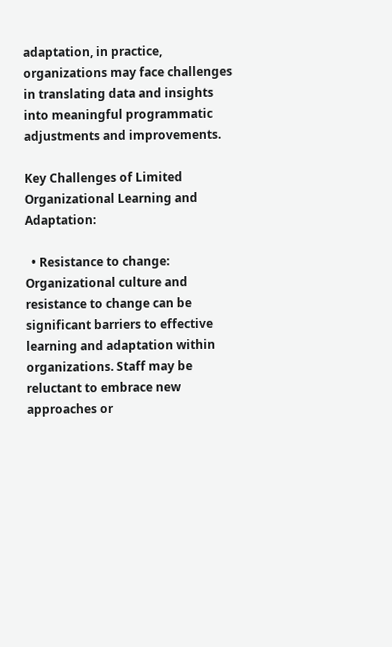adaptation, in practice, organizations may face challenges in translating data and insights into meaningful programmatic adjustments and improvements.

Key Challenges of Limited Organizational Learning and Adaptation:

  • Resistance to change: Organizational culture and resistance to change can be significant barriers to effective learning and adaptation within organizations. Staff may be reluctant to embrace new approaches or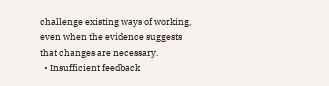challenge existing ways of working, even when the evidence suggests that changes are necessary.
  • Insufficient feedback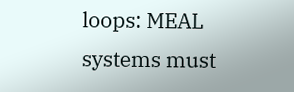loops: MEAL systems must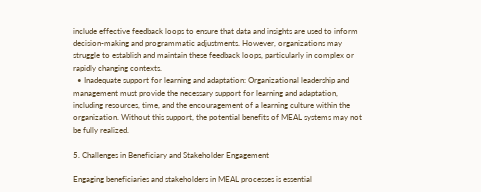include effective feedback loops to ensure that data and insights are used to inform decision-making and programmatic adjustments. However, organizations may struggle to establish and maintain these feedback loops, particularly in complex or rapidly changing contexts.
  • Inadequate support for learning and adaptation: Organizational leadership and management must provide the necessary support for learning and adaptation, including resources, time, and the encouragement of a learning culture within the organization. Without this support, the potential benefits of MEAL systems may not be fully realized.

5. Challenges in Beneficiary and Stakeholder Engagement

Engaging beneficiaries and stakeholders in MEAL processes is essential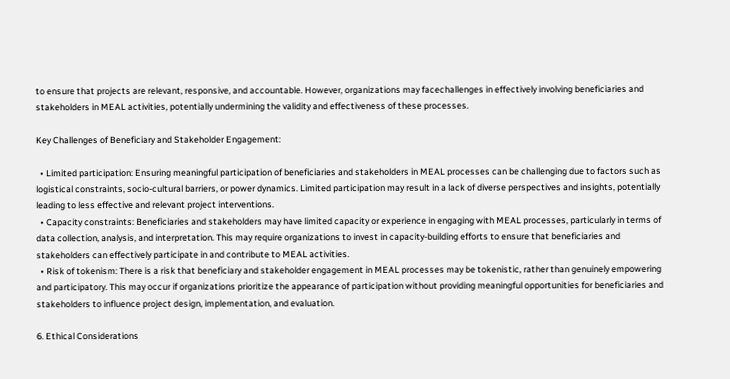to ensure that projects are relevant, responsive, and accountable. However, organizations may facechallenges in effectively involving beneficiaries and stakeholders in MEAL activities, potentially undermining the validity and effectiveness of these processes.

Key Challenges of Beneficiary and Stakeholder Engagement:

  • Limited participation: Ensuring meaningful participation of beneficiaries and stakeholders in MEAL processes can be challenging due to factors such as logistical constraints, socio-cultural barriers, or power dynamics. Limited participation may result in a lack of diverse perspectives and insights, potentially leading to less effective and relevant project interventions.
  • Capacity constraints: Beneficiaries and stakeholders may have limited capacity or experience in engaging with MEAL processes, particularly in terms of data collection, analysis, and interpretation. This may require organizations to invest in capacity-building efforts to ensure that beneficiaries and stakeholders can effectively participate in and contribute to MEAL activities.
  • Risk of tokenism: There is a risk that beneficiary and stakeholder engagement in MEAL processes may be tokenistic, rather than genuinely empowering and participatory. This may occur if organizations prioritize the appearance of participation without providing meaningful opportunities for beneficiaries and stakeholders to influence project design, implementation, and evaluation.

6. Ethical Considerations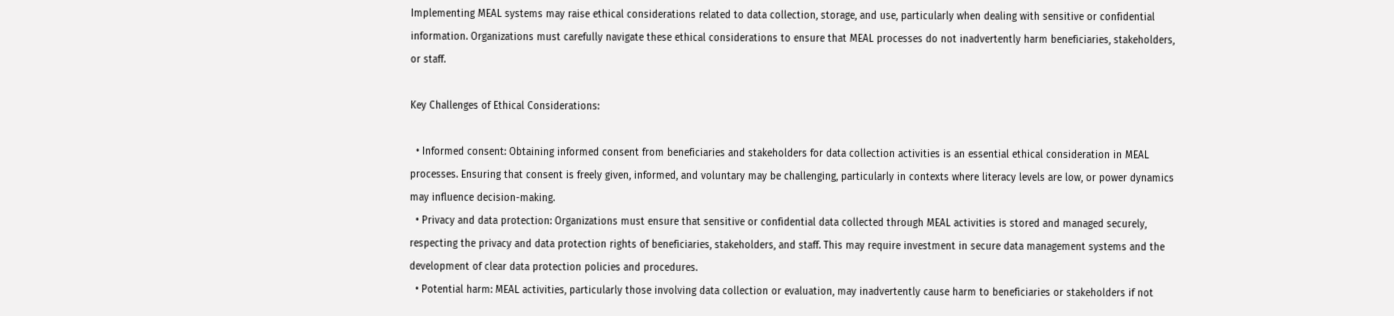Implementing MEAL systems may raise ethical considerations related to data collection, storage, and use, particularly when dealing with sensitive or confidential information. Organizations must carefully navigate these ethical considerations to ensure that MEAL processes do not inadvertently harm beneficiaries, stakeholders, or staff.

Key Challenges of Ethical Considerations:

  • Informed consent: Obtaining informed consent from beneficiaries and stakeholders for data collection activities is an essential ethical consideration in MEAL processes. Ensuring that consent is freely given, informed, and voluntary may be challenging, particularly in contexts where literacy levels are low, or power dynamics may influence decision-making.
  • Privacy and data protection: Organizations must ensure that sensitive or confidential data collected through MEAL activities is stored and managed securely, respecting the privacy and data protection rights of beneficiaries, stakeholders, and staff. This may require investment in secure data management systems and the development of clear data protection policies and procedures.
  • Potential harm: MEAL activities, particularly those involving data collection or evaluation, may inadvertently cause harm to beneficiaries or stakeholders if not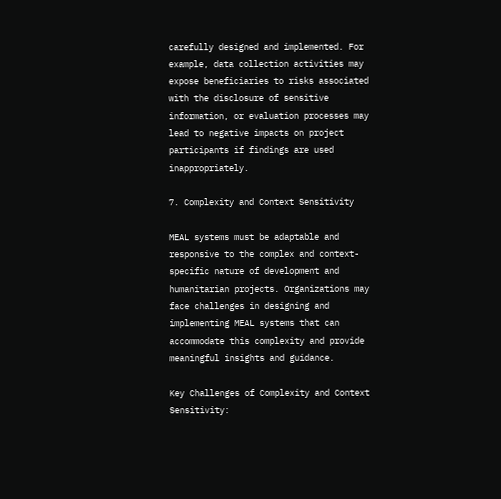carefully designed and implemented. For example, data collection activities may expose beneficiaries to risks associated with the disclosure of sensitive information, or evaluation processes may lead to negative impacts on project participants if findings are used inappropriately.

7. Complexity and Context Sensitivity

MEAL systems must be adaptable and responsive to the complex and context-specific nature of development and humanitarian projects. Organizations may face challenges in designing and implementing MEAL systems that can accommodate this complexity and provide meaningful insights and guidance.

Key Challenges of Complexity and Context Sensitivity: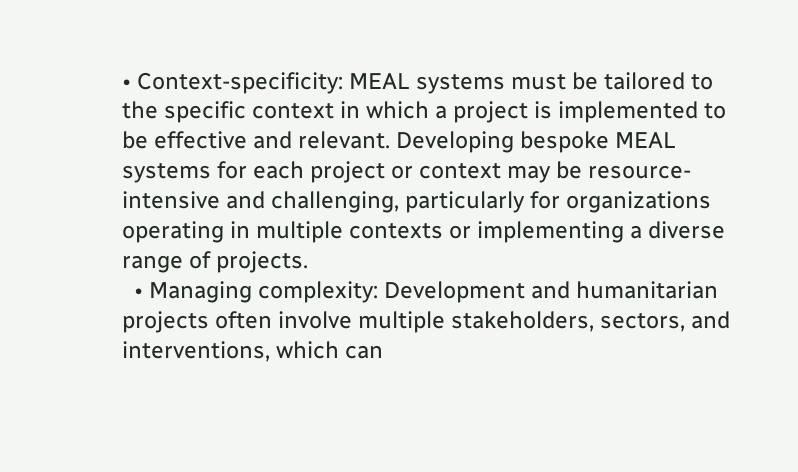• Context-specificity: MEAL systems must be tailored to the specific context in which a project is implemented to be effective and relevant. Developing bespoke MEAL systems for each project or context may be resource-intensive and challenging, particularly for organizations operating in multiple contexts or implementing a diverse range of projects.
  • Managing complexity: Development and humanitarian projects often involve multiple stakeholders, sectors, and interventions, which can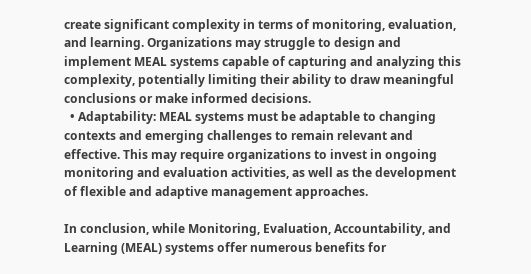create significant complexity in terms of monitoring, evaluation, and learning. Organizations may struggle to design and implement MEAL systems capable of capturing and analyzing this complexity, potentially limiting their ability to draw meaningful conclusions or make informed decisions.
  • Adaptability: MEAL systems must be adaptable to changing contexts and emerging challenges to remain relevant and effective. This may require organizations to invest in ongoing monitoring and evaluation activities, as well as the development of flexible and adaptive management approaches.

In conclusion, while Monitoring, Evaluation, Accountability, and Learning (MEAL) systems offer numerous benefits for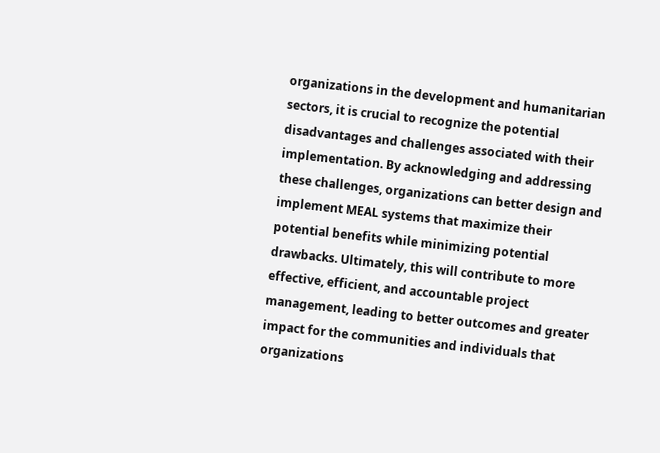organizations in the development and humanitarian sectors, it is crucial to recognize the potential disadvantages and challenges associated with their implementation. By acknowledging and addressing these challenges, organizations can better design and implement MEAL systems that maximize their potential benefits while minimizing potential drawbacks. Ultimately, this will contribute to more effective, efficient, and accountable project management, leading to better outcomes and greater impact for the communities and individuals that organizations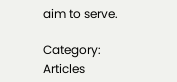aim to serve.

Category: Articles